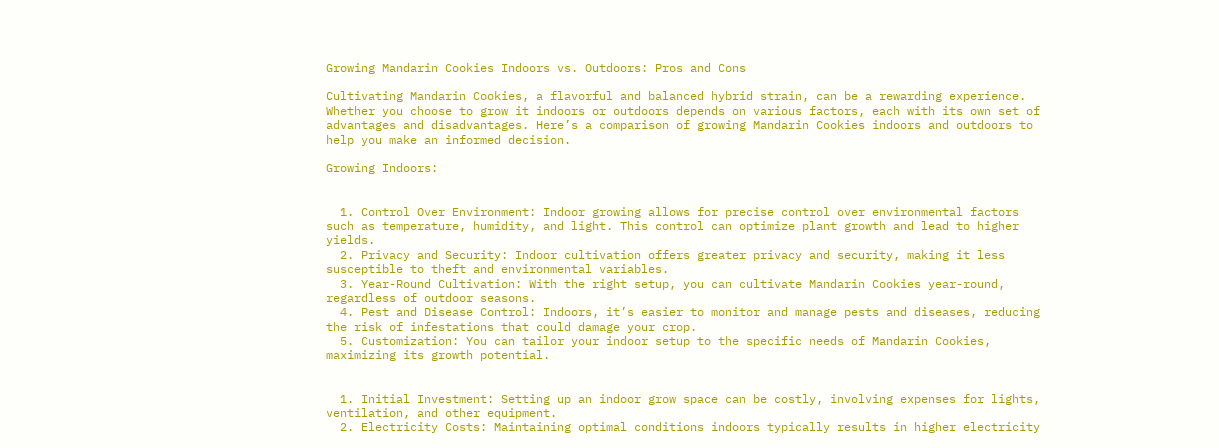Growing Mandarin Cookies Indoors vs. Outdoors: Pros and Cons

Cultivating Mandarin Cookies, a flavorful and balanced hybrid strain, can be a rewarding experience. Whether you choose to grow it indoors or outdoors depends on various factors, each with its own set of advantages and disadvantages. Here’s a comparison of growing Mandarin Cookies indoors and outdoors to help you make an informed decision.

Growing Indoors:


  1. Control Over Environment: Indoor growing allows for precise control over environmental factors such as temperature, humidity, and light. This control can optimize plant growth and lead to higher yields.
  2. Privacy and Security: Indoor cultivation offers greater privacy and security, making it less susceptible to theft and environmental variables.
  3. Year-Round Cultivation: With the right setup, you can cultivate Mandarin Cookies year-round, regardless of outdoor seasons.
  4. Pest and Disease Control: Indoors, it’s easier to monitor and manage pests and diseases, reducing the risk of infestations that could damage your crop.
  5. Customization: You can tailor your indoor setup to the specific needs of Mandarin Cookies, maximizing its growth potential.


  1. Initial Investment: Setting up an indoor grow space can be costly, involving expenses for lights, ventilation, and other equipment.
  2. Electricity Costs: Maintaining optimal conditions indoors typically results in higher electricity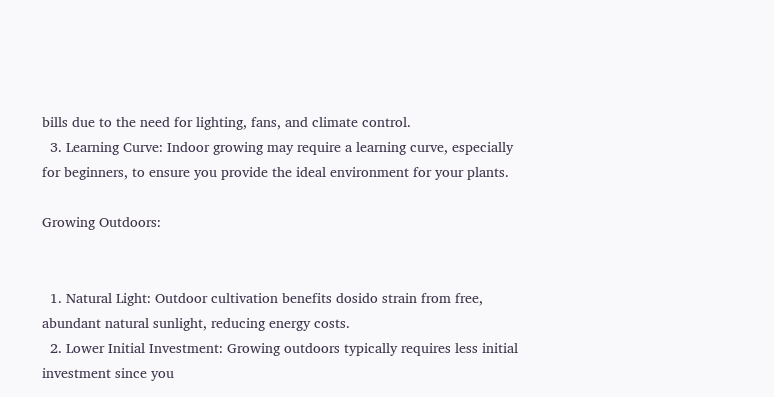bills due to the need for lighting, fans, and climate control.
  3. Learning Curve: Indoor growing may require a learning curve, especially for beginners, to ensure you provide the ideal environment for your plants.

Growing Outdoors:


  1. Natural Light: Outdoor cultivation benefits dosido strain from free, abundant natural sunlight, reducing energy costs.
  2. Lower Initial Investment: Growing outdoors typically requires less initial investment since you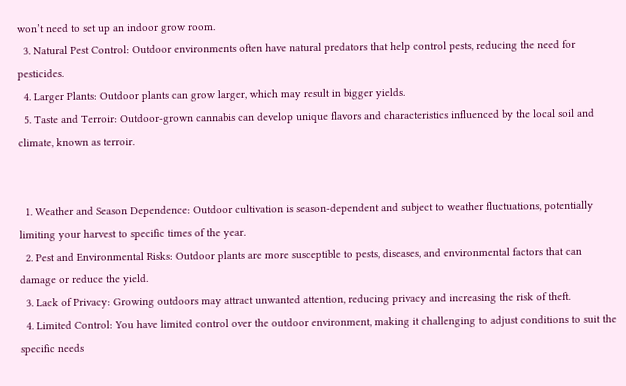won’t need to set up an indoor grow room.
  3. Natural Pest Control: Outdoor environments often have natural predators that help control pests, reducing the need for pesticides.
  4. Larger Plants: Outdoor plants can grow larger, which may result in bigger yields.
  5. Taste and Terroir: Outdoor-grown cannabis can develop unique flavors and characteristics influenced by the local soil and climate, known as terroir.


  1. Weather and Season Dependence: Outdoor cultivation is season-dependent and subject to weather fluctuations, potentially limiting your harvest to specific times of the year.
  2. Pest and Environmental Risks: Outdoor plants are more susceptible to pests, diseases, and environmental factors that can damage or reduce the yield.
  3. Lack of Privacy: Growing outdoors may attract unwanted attention, reducing privacy and increasing the risk of theft.
  4. Limited Control: You have limited control over the outdoor environment, making it challenging to adjust conditions to suit the specific needs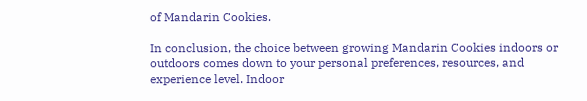of Mandarin Cookies.

In conclusion, the choice between growing Mandarin Cookies indoors or outdoors comes down to your personal preferences, resources, and experience level. Indoor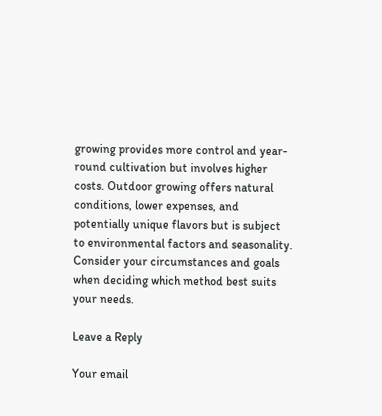growing provides more control and year-round cultivation but involves higher costs. Outdoor growing offers natural conditions, lower expenses, and potentially unique flavors but is subject to environmental factors and seasonality. Consider your circumstances and goals when deciding which method best suits your needs.

Leave a Reply

Your email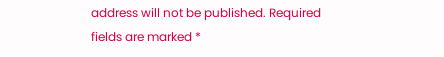address will not be published. Required fields are marked *